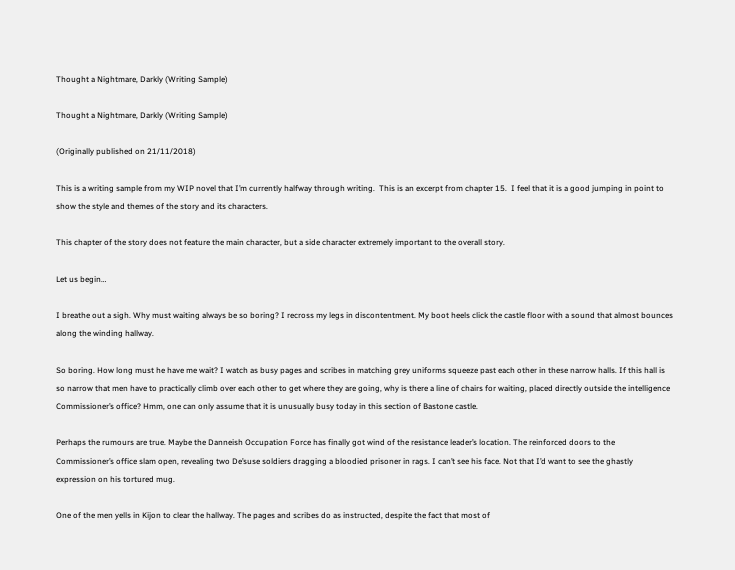Thought a Nightmare, Darkly (Writing Sample)

Thought a Nightmare, Darkly (Writing Sample)

(Originally published on 21/11/2018)

This is a writing sample from my WIP novel that I’m currently halfway through writing.  This is an excerpt from chapter 15.  I feel that it is a good jumping in point to show the style and themes of the story and its characters.

This chapter of the story does not feature the main character, but a side character extremely important to the overall story.

Let us begin…

I breathe out a sigh. Why must waiting always be so boring? I recross my legs in discontentment. My boot heels click the castle floor with a sound that almost bounces along the winding hallway.

So boring. How long must he have me wait? I watch as busy pages and scribes in matching grey uniforms squeeze past each other in these narrow halls. If this hall is so narrow that men have to practically climb over each other to get where they are going, why is there a line of chairs for waiting, placed directly outside the intelligence Commissioner’s office? Hmm, one can only assume that it is unusually busy today in this section of Bastone castle.

Perhaps the rumours are true. Maybe the Danneish Occupation Force has finally got wind of the resistance leader’s location. The reinforced doors to the Commissioner’s office slam open, revealing two De’suse soldiers dragging a bloodied prisoner in rags. I can’t see his face. Not that I’d want to see the ghastly expression on his tortured mug.

One of the men yells in Kijon to clear the hallway. The pages and scribes do as instructed, despite the fact that most of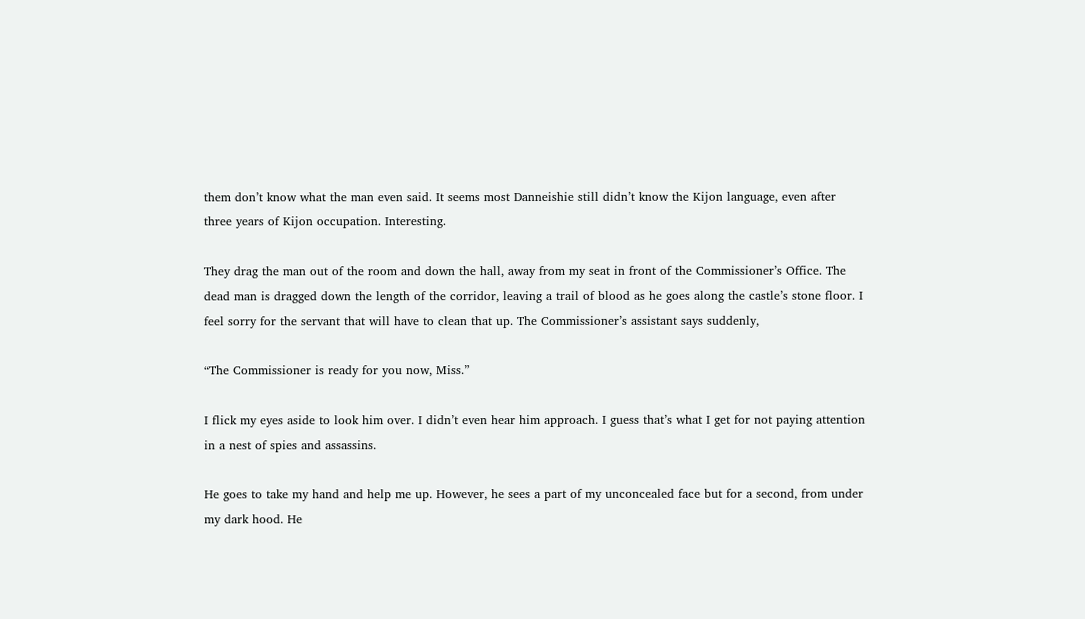them don’t know what the man even said. It seems most Danneishie still didn’t know the Kijon language, even after three years of Kijon occupation. Interesting.

They drag the man out of the room and down the hall, away from my seat in front of the Commissioner’s Office. The dead man is dragged down the length of the corridor, leaving a trail of blood as he goes along the castle’s stone floor. I feel sorry for the servant that will have to clean that up. The Commissioner’s assistant says suddenly,

“The Commissioner is ready for you now, Miss.”

I flick my eyes aside to look him over. I didn’t even hear him approach. I guess that’s what I get for not paying attention in a nest of spies and assassins.

He goes to take my hand and help me up. However, he sees a part of my unconcealed face but for a second, from under my dark hood. He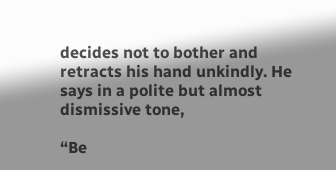decides not to bother and retracts his hand unkindly. He says in a polite but almost dismissive tone,

“Be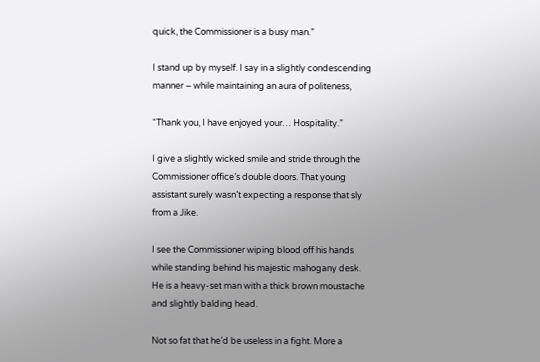quick, the Commissioner is a busy man.”

I stand up by myself. I say in a slightly condescending manner – while maintaining an aura of politeness,

“Thank you, I have enjoyed your… Hospitality.”

I give a slightly wicked smile and stride through the Commissioner office’s double doors. That young assistant surely wasn’t expecting a response that sly from a Jike.

I see the Commissioner wiping blood off his hands while standing behind his majestic mahogany desk. He is a heavy-set man with a thick brown moustache and slightly balding head.

Not so fat that he’d be useless in a fight. More a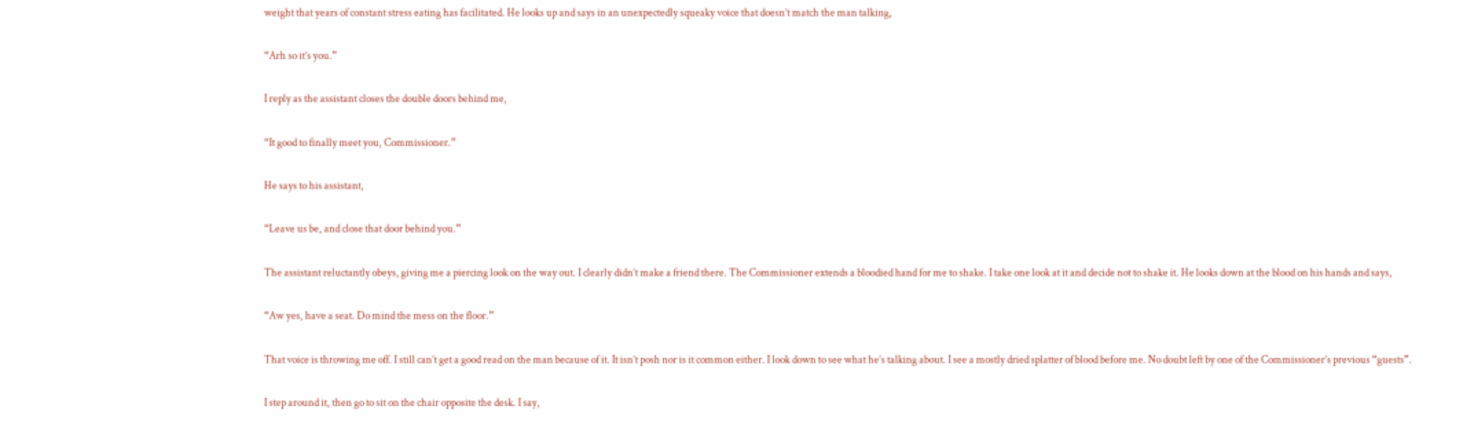weight that years of constant stress eating has facilitated. He looks up and says in an unexpectedly squeaky voice that doesn’t match the man talking,

“Arh so it’s you.”

I reply as the assistant closes the double doors behind me,

“It good to finally meet you, Commissioner.”

He says to his assistant,

“Leave us be, and close that door behind you.”

The assistant reluctantly obeys, giving me a piercing look on the way out. I clearly didn’t make a friend there. The Commissioner extends a bloodied hand for me to shake. I take one look at it and decide not to shake it. He looks down at the blood on his hands and says,

“Aw yes, have a seat. Do mind the mess on the floor.”

That voice is throwing me off. I still can’t get a good read on the man because of it. It isn’t posh nor is it common either. I look down to see what he’s talking about. I see a mostly dried splatter of blood before me. No doubt left by one of the Commissioner’s previous “guests”.

I step around it, then go to sit on the chair opposite the desk. I say,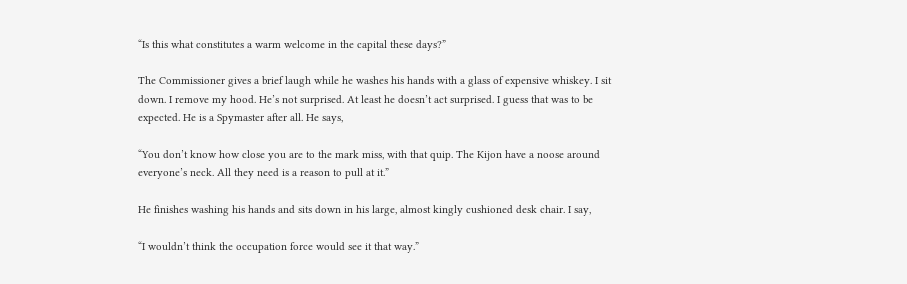“Is this what constitutes a warm welcome in the capital these days?”

The Commissioner gives a brief laugh while he washes his hands with a glass of expensive whiskey. I sit down. I remove my hood. He’s not surprised. At least he doesn’t act surprised. I guess that was to be expected. He is a Spymaster after all. He says,

“You don’t know how close you are to the mark miss, with that quip. The Kijon have a noose around everyone’s neck. All they need is a reason to pull at it.”

He finishes washing his hands and sits down in his large, almost kingly cushioned desk chair. I say,

“I wouldn’t think the occupation force would see it that way.”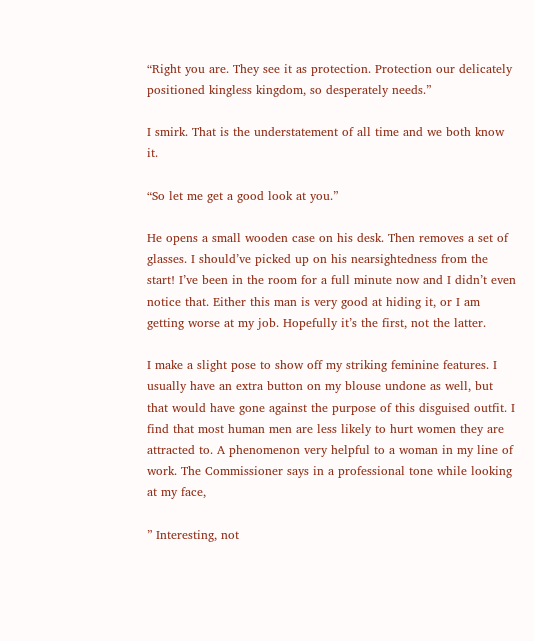“Right you are. They see it as protection. Protection our delicately positioned kingless kingdom, so desperately needs.”

I smirk. That is the understatement of all time and we both know it.

“So let me get a good look at you.”

He opens a small wooden case on his desk. Then removes a set of glasses. I should’ve picked up on his nearsightedness from the start! I’ve been in the room for a full minute now and I didn’t even notice that. Either this man is very good at hiding it, or I am getting worse at my job. Hopefully it’s the first, not the latter.

I make a slight pose to show off my striking feminine features. I usually have an extra button on my blouse undone as well, but that would have gone against the purpose of this disguised outfit. I find that most human men are less likely to hurt women they are attracted to. A phenomenon very helpful to a woman in my line of work. The Commissioner says in a professional tone while looking at my face,

” Interesting, not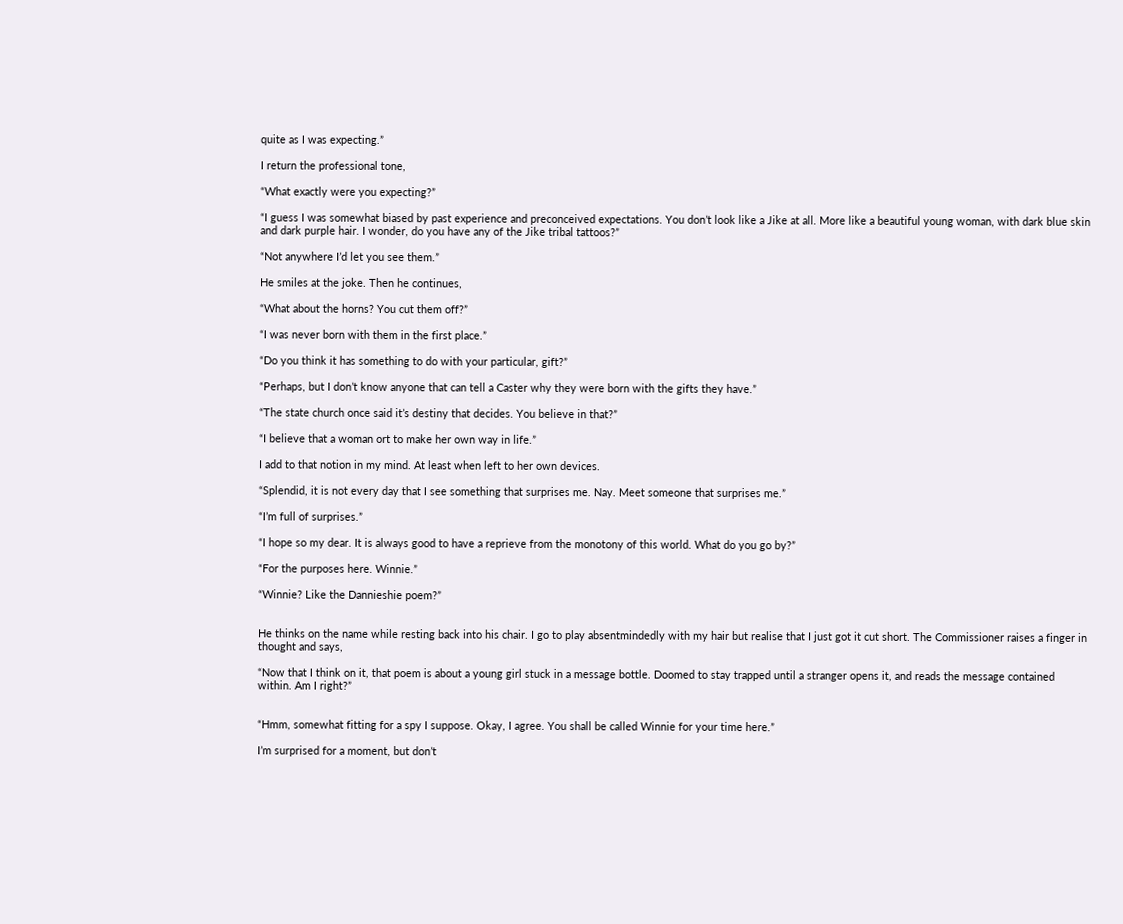quite as I was expecting.”

I return the professional tone,

“What exactly were you expecting?”

“I guess I was somewhat biased by past experience and preconceived expectations. You don’t look like a Jike at all. More like a beautiful young woman, with dark blue skin and dark purple hair. I wonder, do you have any of the Jike tribal tattoos?”

“Not anywhere I’d let you see them.”

He smiles at the joke. Then he continues,

“What about the horns? You cut them off?”

“I was never born with them in the first place.”

“Do you think it has something to do with your particular, gift?”

“Perhaps, but I don’t know anyone that can tell a Caster why they were born with the gifts they have.”

“The state church once said it’s destiny that decides. You believe in that?”

“I believe that a woman ort to make her own way in life.”

I add to that notion in my mind. At least when left to her own devices.

“Splendid, it is not every day that I see something that surprises me. Nay. Meet someone that surprises me.”

“I’m full of surprises.”

“I hope so my dear. It is always good to have a reprieve from the monotony of this world. What do you go by?”

“For the purposes here. Winnie.”

“Winnie? Like the Dannieshie poem?”


He thinks on the name while resting back into his chair. I go to play absentmindedly with my hair but realise that I just got it cut short. The Commissioner raises a finger in thought and says,

“Now that I think on it, that poem is about a young girl stuck in a message bottle. Doomed to stay trapped until a stranger opens it, and reads the message contained within. Am I right?”


“Hmm, somewhat fitting for a spy I suppose. Okay, I agree. You shall be called Winnie for your time here.”

I’m surprised for a moment, but don’t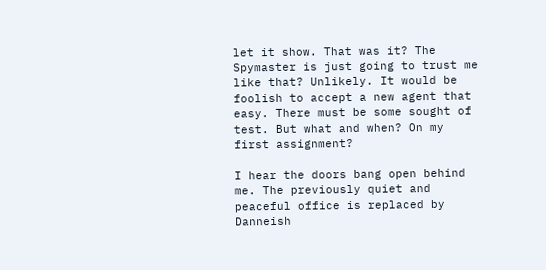let it show. That was it? The Spymaster is just going to trust me like that? Unlikely. It would be foolish to accept a new agent that easy. There must be some sought of test. But what and when? On my first assignment?

I hear the doors bang open behind me. The previously quiet and peaceful office is replaced by Danneish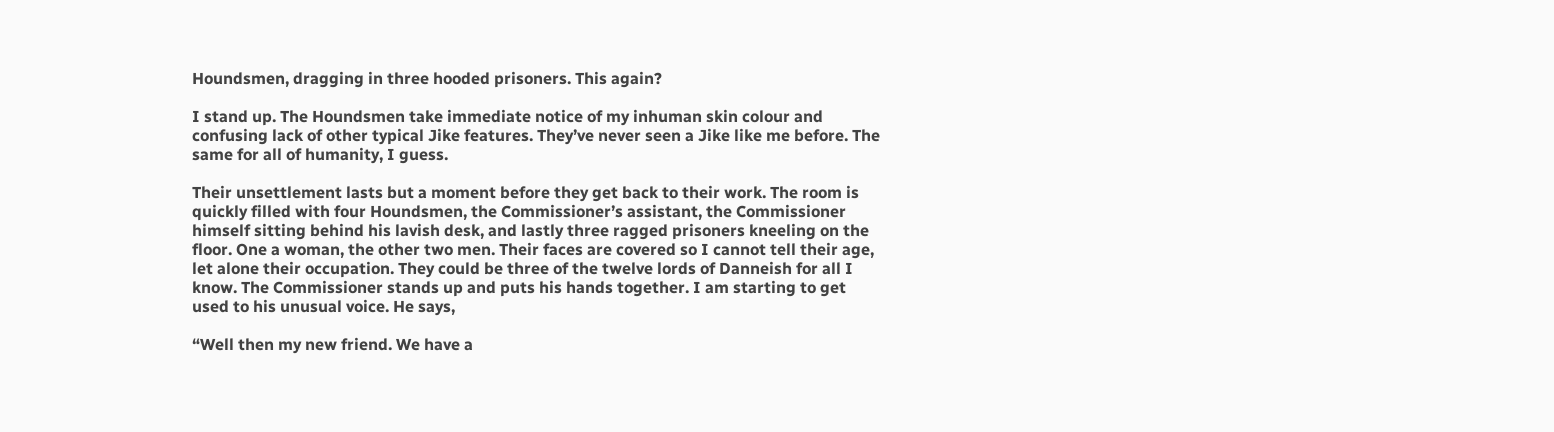Houndsmen, dragging in three hooded prisoners. This again?

I stand up. The Houndsmen take immediate notice of my inhuman skin colour and confusing lack of other typical Jike features. They’ve never seen a Jike like me before. The same for all of humanity, I guess.

Their unsettlement lasts but a moment before they get back to their work. The room is quickly filled with four Houndsmen, the Commissioner’s assistant, the Commissioner himself sitting behind his lavish desk, and lastly three ragged prisoners kneeling on the floor. One a woman, the other two men. Their faces are covered so I cannot tell their age, let alone their occupation. They could be three of the twelve lords of Danneish for all I know. The Commissioner stands up and puts his hands together. I am starting to get used to his unusual voice. He says,

“Well then my new friend. We have a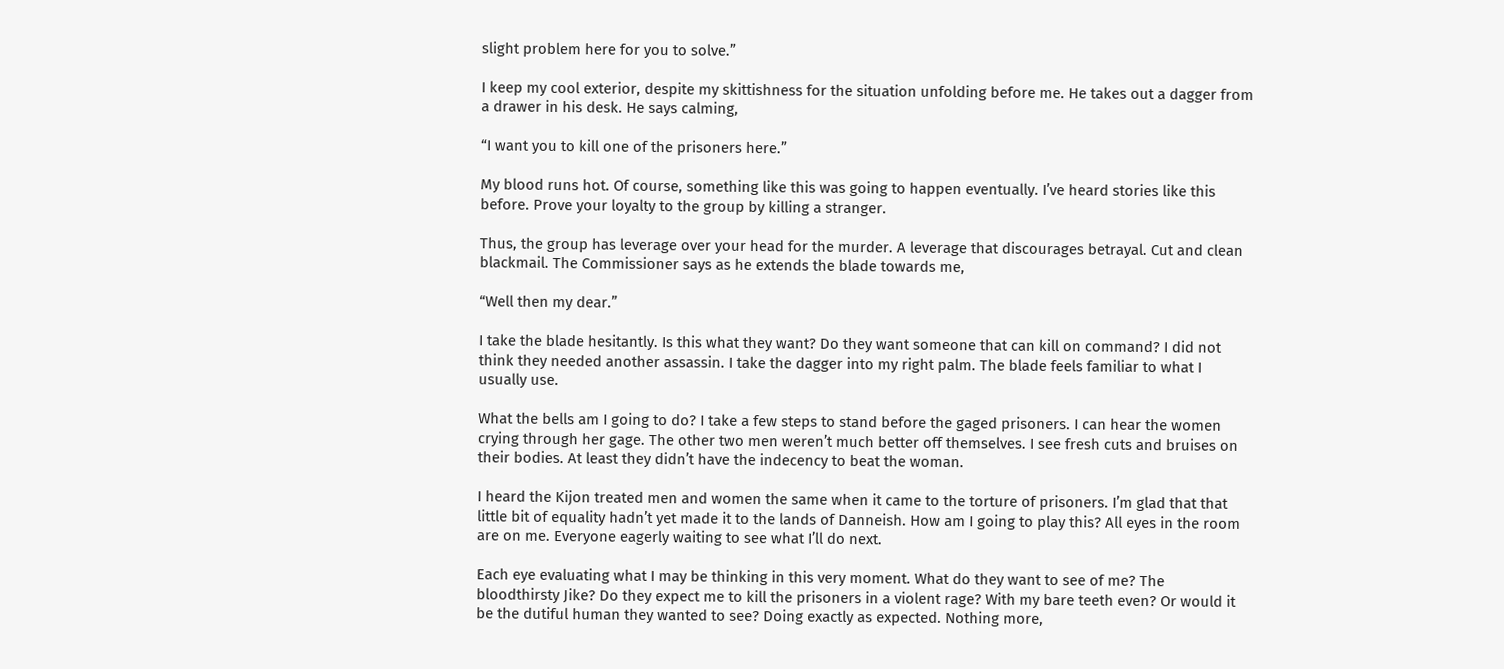slight problem here for you to solve.”

I keep my cool exterior, despite my skittishness for the situation unfolding before me. He takes out a dagger from a drawer in his desk. He says calming,

“I want you to kill one of the prisoners here.”

My blood runs hot. Of course, something like this was going to happen eventually. I’ve heard stories like this before. Prove your loyalty to the group by killing a stranger.

Thus, the group has leverage over your head for the murder. A leverage that discourages betrayal. Cut and clean blackmail. The Commissioner says as he extends the blade towards me,

“Well then my dear.”

I take the blade hesitantly. Is this what they want? Do they want someone that can kill on command? I did not think they needed another assassin. I take the dagger into my right palm. The blade feels familiar to what I usually use.

What the bells am I going to do? I take a few steps to stand before the gaged prisoners. I can hear the women crying through her gage. The other two men weren’t much better off themselves. I see fresh cuts and bruises on their bodies. At least they didn’t have the indecency to beat the woman.

I heard the Kijon treated men and women the same when it came to the torture of prisoners. I’m glad that that little bit of equality hadn’t yet made it to the lands of Danneish. How am I going to play this? All eyes in the room are on me. Everyone eagerly waiting to see what I’ll do next.

Each eye evaluating what I may be thinking in this very moment. What do they want to see of me? The bloodthirsty Jike? Do they expect me to kill the prisoners in a violent rage? With my bare teeth even? Or would it be the dutiful human they wanted to see? Doing exactly as expected. Nothing more,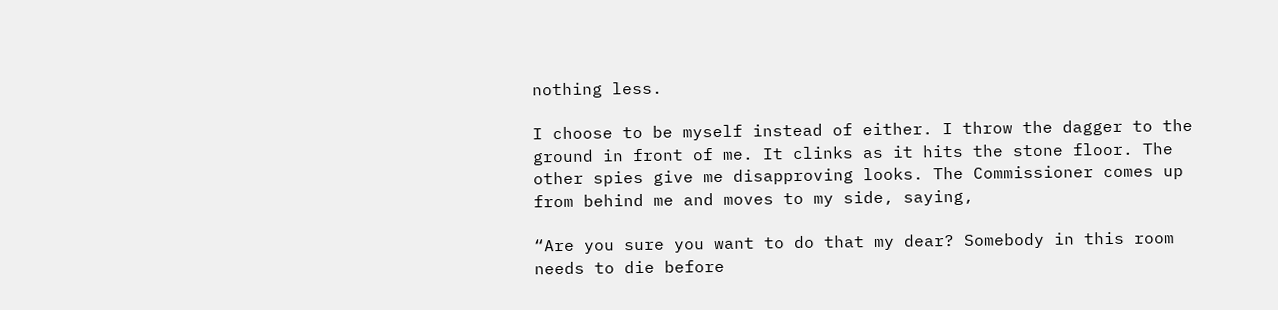nothing less.

I choose to be myself instead of either. I throw the dagger to the ground in front of me. It clinks as it hits the stone floor. The other spies give me disapproving looks. The Commissioner comes up from behind me and moves to my side, saying,

“Are you sure you want to do that my dear? Somebody in this room needs to die before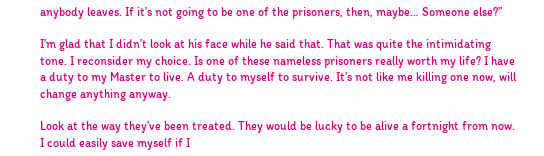anybody leaves. If it’s not going to be one of the prisoners, then, maybe… Someone else?”

I’m glad that I didn’t look at his face while he said that. That was quite the intimidating tone. I reconsider my choice. Is one of these nameless prisoners really worth my life? I have a duty to my Master to live. A duty to myself to survive. It’s not like me killing one now, will change anything anyway.

Look at the way they’ve been treated. They would be lucky to be alive a fortnight from now. I could easily save myself if I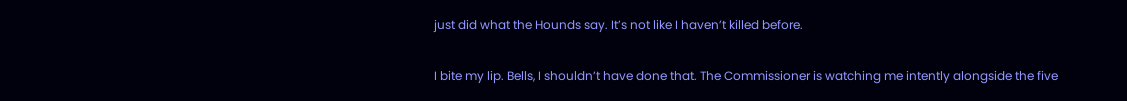just did what the Hounds say. It’s not like I haven’t killed before.

I bite my lip. Bells, I shouldn’t have done that. The Commissioner is watching me intently alongside the five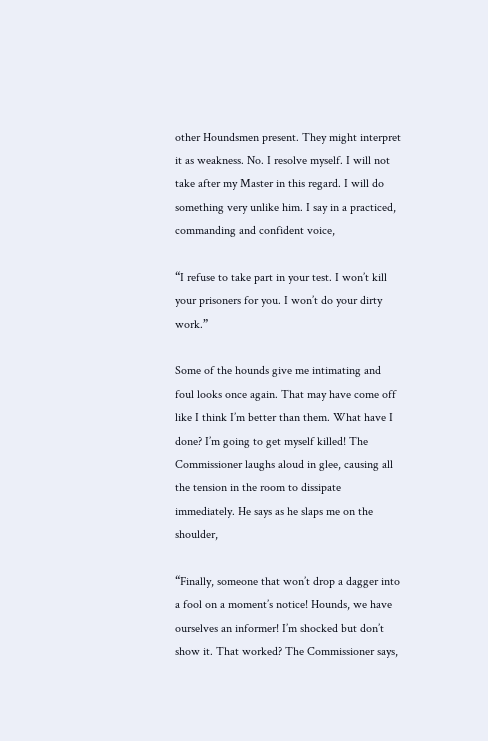other Houndsmen present. They might interpret it as weakness. No. I resolve myself. I will not take after my Master in this regard. I will do something very unlike him. I say in a practiced, commanding and confident voice,

“I refuse to take part in your test. I won’t kill your prisoners for you. I won’t do your dirty work.”

Some of the hounds give me intimating and foul looks once again. That may have come off like I think I’m better than them. What have I done? I’m going to get myself killed! The Commissioner laughs aloud in glee, causing all the tension in the room to dissipate immediately. He says as he slaps me on the shoulder,

“Finally, someone that won’t drop a dagger into a fool on a moment’s notice! Hounds, we have ourselves an informer! I’m shocked but don’t show it. That worked? The Commissioner says,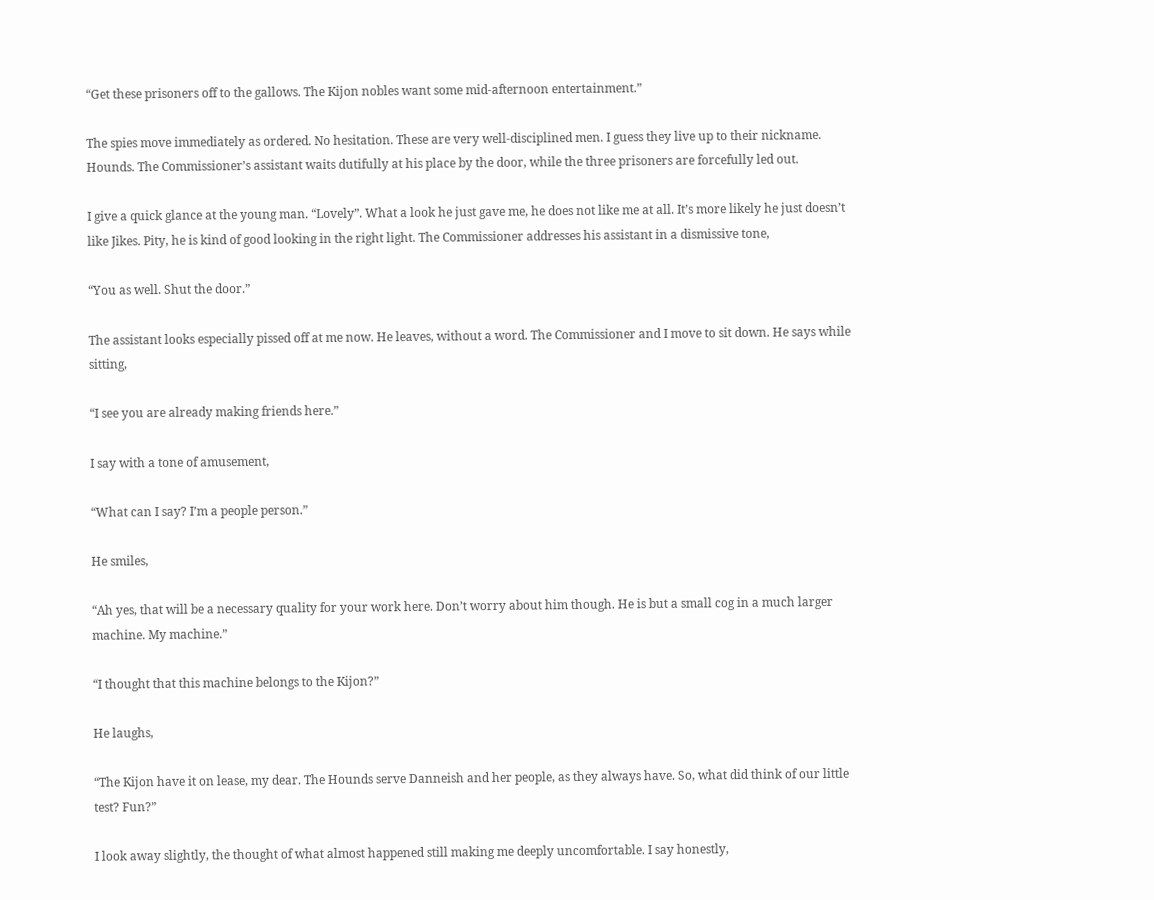“Get these prisoners off to the gallows. The Kijon nobles want some mid-afternoon entertainment.”

The spies move immediately as ordered. No hesitation. These are very well-disciplined men. I guess they live up to their nickname. Hounds. The Commissioner’s assistant waits dutifully at his place by the door, while the three prisoners are forcefully led out.

I give a quick glance at the young man. “Lovely”. What a look he just gave me, he does not like me at all. It’s more likely he just doesn’t like Jikes. Pity, he is kind of good looking in the right light. The Commissioner addresses his assistant in a dismissive tone,

“You as well. Shut the door.”

The assistant looks especially pissed off at me now. He leaves, without a word. The Commissioner and I move to sit down. He says while sitting,

“I see you are already making friends here.”

I say with a tone of amusement,

“What can I say? I’m a people person.”

He smiles,

“Ah yes, that will be a necessary quality for your work here. Don’t worry about him though. He is but a small cog in a much larger machine. My machine.”

“I thought that this machine belongs to the Kijon?”

He laughs,

“The Kijon have it on lease, my dear. The Hounds serve Danneish and her people, as they always have. So, what did think of our little test? Fun?”

I look away slightly, the thought of what almost happened still making me deeply uncomfortable. I say honestly,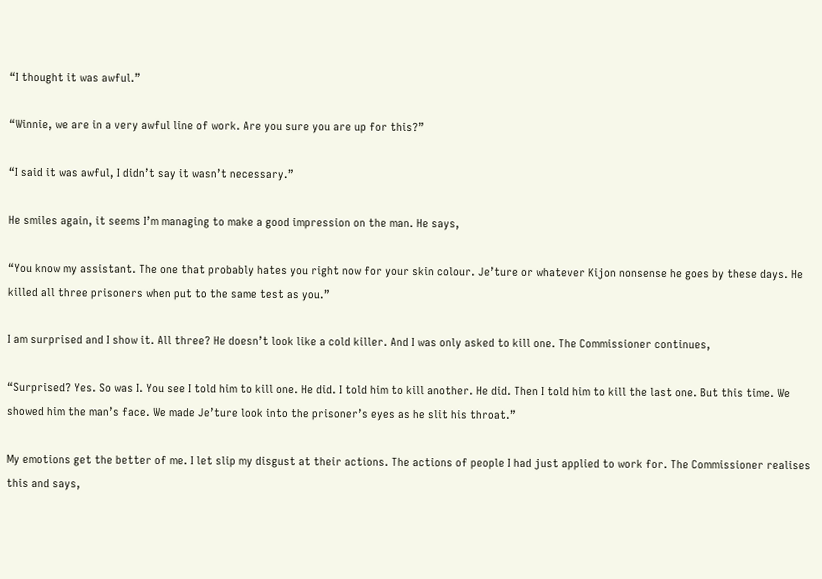“I thought it was awful.”

“Winnie, we are in a very awful line of work. Are you sure you are up for this?”

“I said it was awful, I didn’t say it wasn’t necessary.”

He smiles again, it seems I’m managing to make a good impression on the man. He says,

“You know my assistant. The one that probably hates you right now for your skin colour. Je’ture or whatever Kijon nonsense he goes by these days. He killed all three prisoners when put to the same test as you.”

I am surprised and I show it. All three? He doesn’t look like a cold killer. And I was only asked to kill one. The Commissioner continues,

“Surprised? Yes. So was I. You see I told him to kill one. He did. I told him to kill another. He did. Then I told him to kill the last one. But this time. We showed him the man’s face. We made Je’ture look into the prisoner’s eyes as he slit his throat.”

My emotions get the better of me. I let slip my disgust at their actions. The actions of people I had just applied to work for. The Commissioner realises this and says,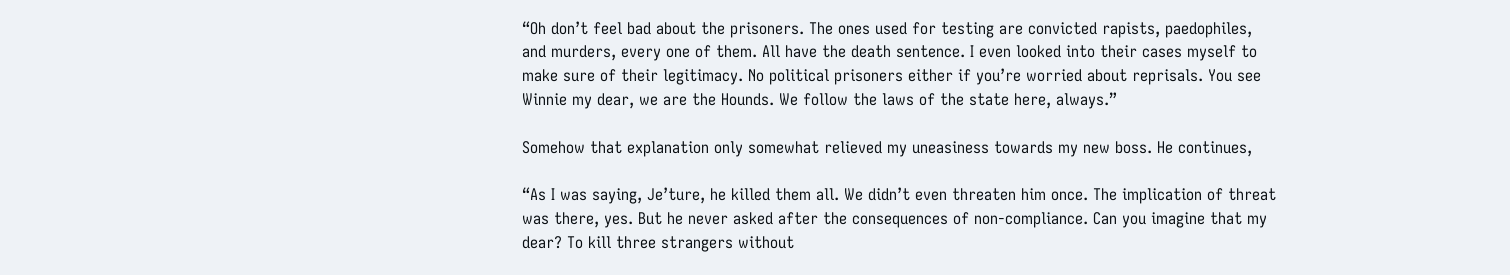“Oh don’t feel bad about the prisoners. The ones used for testing are convicted rapists, paedophiles, and murders, every one of them. All have the death sentence. I even looked into their cases myself to make sure of their legitimacy. No political prisoners either if you’re worried about reprisals. You see Winnie my dear, we are the Hounds. We follow the laws of the state here, always.”

Somehow that explanation only somewhat relieved my uneasiness towards my new boss. He continues,

“As I was saying, Je’ture, he killed them all. We didn’t even threaten him once. The implication of threat was there, yes. But he never asked after the consequences of non-compliance. Can you imagine that my dear? To kill three strangers without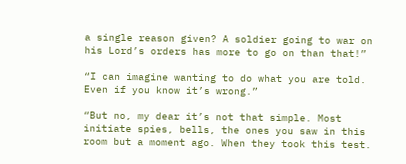a single reason given? A soldier going to war on his Lord’s orders has more to go on than that!”

“I can imagine wanting to do what you are told. Even if you know it’s wrong.”

“But no, my dear it’s not that simple. Most initiate spies, bells, the ones you saw in this room but a moment ago. When they took this test.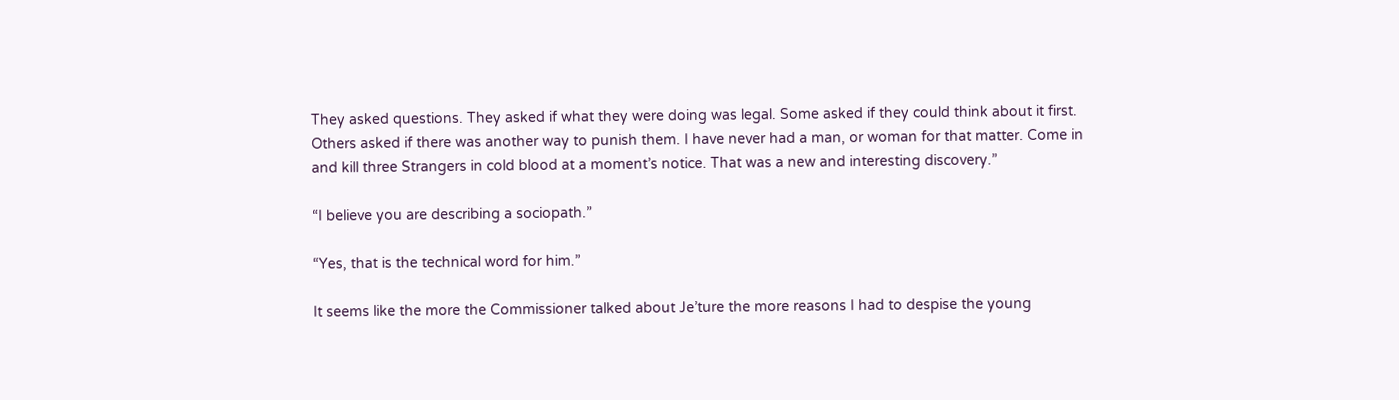They asked questions. They asked if what they were doing was legal. Some asked if they could think about it first. Others asked if there was another way to punish them. I have never had a man, or woman for that matter. Come in and kill three Strangers in cold blood at a moment’s notice. That was a new and interesting discovery.”

“I believe you are describing a sociopath.”

“Yes, that is the technical word for him.”

It seems like the more the Commissioner talked about Je’ture the more reasons I had to despise the young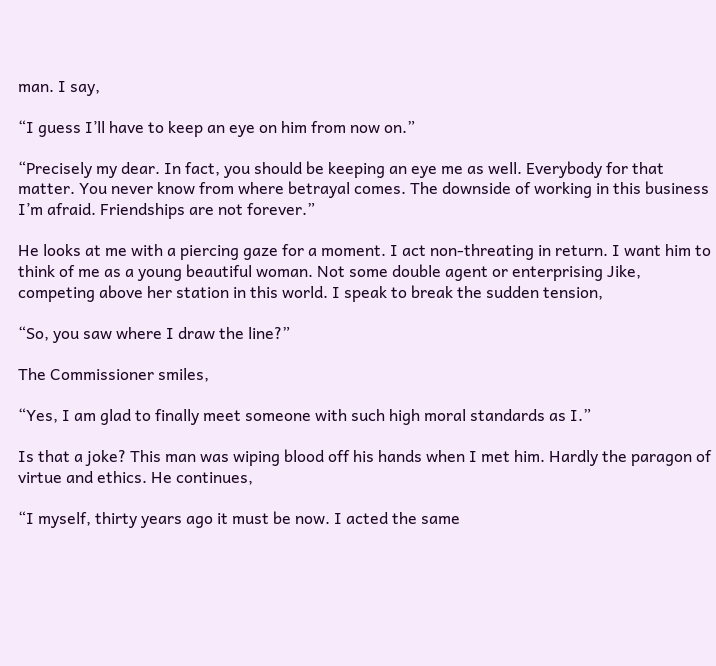man. I say,

“I guess I’ll have to keep an eye on him from now on.”

“Precisely my dear. In fact, you should be keeping an eye me as well. Everybody for that matter. You never know from where betrayal comes. The downside of working in this business I’m afraid. Friendships are not forever.”

He looks at me with a piercing gaze for a moment. I act non-threating in return. I want him to think of me as a young beautiful woman. Not some double agent or enterprising Jike, competing above her station in this world. I speak to break the sudden tension,

“So, you saw where I draw the line?”

The Commissioner smiles,

“Yes, I am glad to finally meet someone with such high moral standards as I.”

Is that a joke? This man was wiping blood off his hands when I met him. Hardly the paragon of virtue and ethics. He continues,

“I myself, thirty years ago it must be now. I acted the same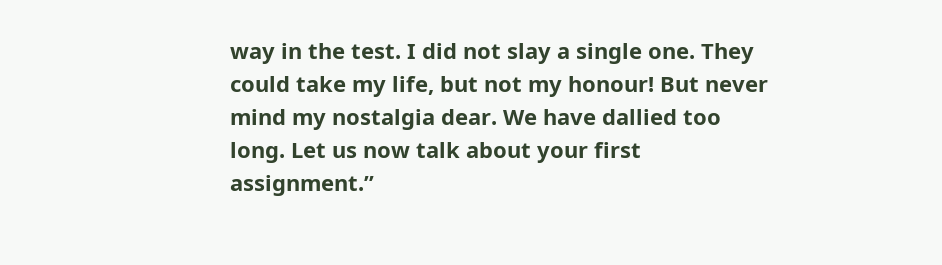way in the test. I did not slay a single one. They could take my life, but not my honour! But never mind my nostalgia dear. We have dallied too long. Let us now talk about your first assignment.”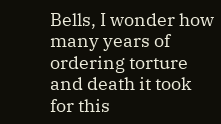Bells, I wonder how many years of ordering torture and death it took for this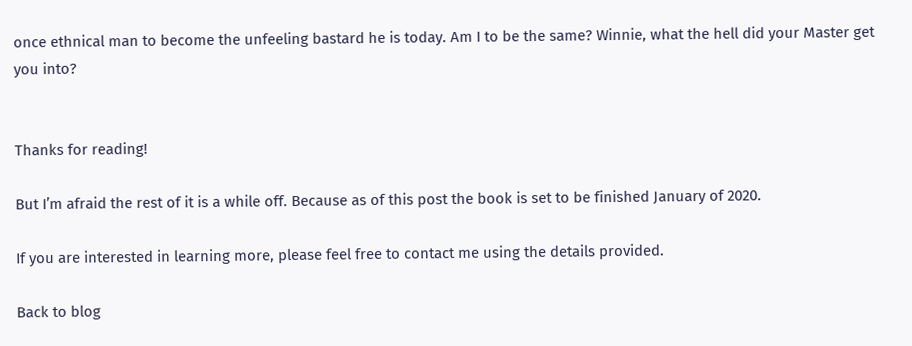once ethnical man to become the unfeeling bastard he is today. Am I to be the same? Winnie, what the hell did your Master get you into?


Thanks for reading!

But I’m afraid the rest of it is a while off. Because as of this post the book is set to be finished January of 2020.

If you are interested in learning more, please feel free to contact me using the details provided.

Back to blog